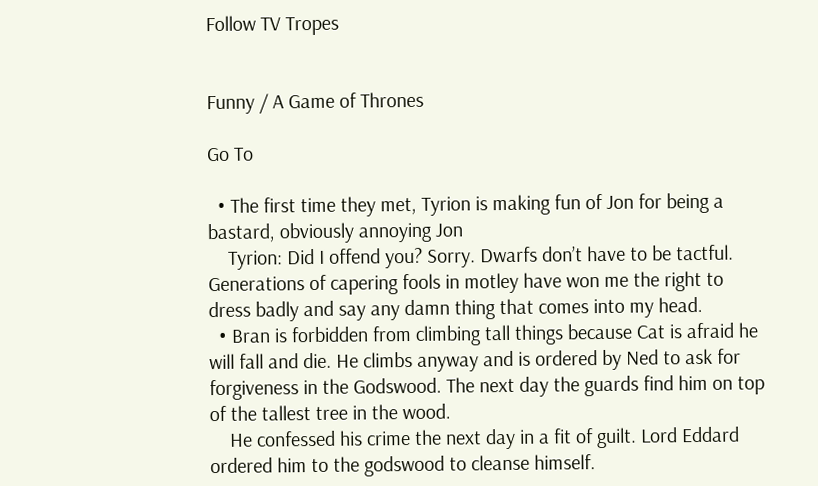Follow TV Tropes


Funny / A Game of Thrones

Go To

  • The first time they met, Tyrion is making fun of Jon for being a bastard, obviously annoying Jon
    Tyrion: Did I offend you? Sorry. Dwarfs don’t have to be tactful. Generations of capering fools in motley have won me the right to dress badly and say any damn thing that comes into my head.
  • Bran is forbidden from climbing tall things because Cat is afraid he will fall and die. He climbs anyway and is ordered by Ned to ask for forgiveness in the Godswood. The next day the guards find him on top of the tallest tree in the wood.
    He confessed his crime the next day in a fit of guilt. Lord Eddard ordered him to the godswood to cleanse himself.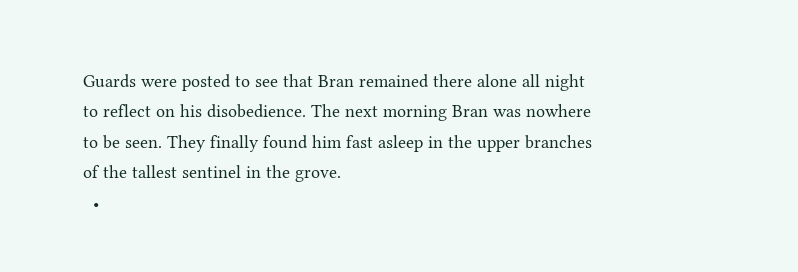Guards were posted to see that Bran remained there alone all night to reflect on his disobedience. The next morning Bran was nowhere to be seen. They finally found him fast asleep in the upper branches of the tallest sentinel in the grove.
  •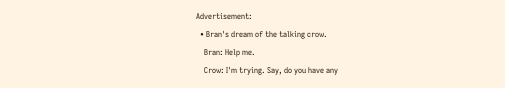Advertisement:
  • Bran's dream of the talking crow.
    Bran: Help me.
    Crow: I'm trying. Say, do you have any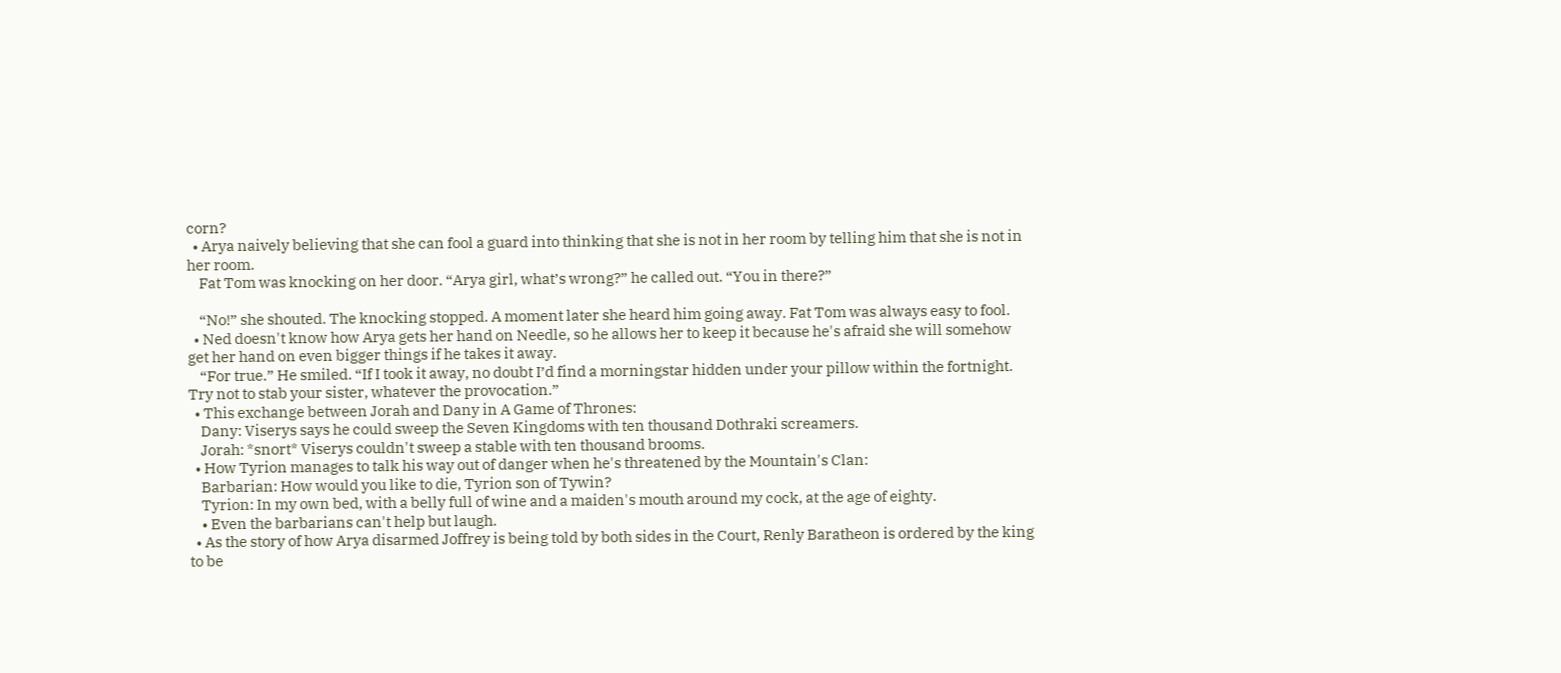corn?
  • Arya naively believing that she can fool a guard into thinking that she is not in her room by telling him that she is not in her room.
    Fat Tom was knocking on her door. “Arya girl, what’s wrong?” he called out. “You in there?”

    “No!” she shouted. The knocking stopped. A moment later she heard him going away. Fat Tom was always easy to fool.
  • Ned doesn't know how Arya gets her hand on Needle, so he allows her to keep it because he's afraid she will somehow get her hand on even bigger things if he takes it away.
    “For true.” He smiled. “If I took it away, no doubt I’d find a morningstar hidden under your pillow within the fortnight. Try not to stab your sister, whatever the provocation.”
  • This exchange between Jorah and Dany in A Game of Thrones:
    Dany: Viserys says he could sweep the Seven Kingdoms with ten thousand Dothraki screamers.
    Jorah: *snort* Viserys couldn't sweep a stable with ten thousand brooms.
  • How Tyrion manages to talk his way out of danger when he's threatened by the Mountain's Clan:
    Barbarian: How would you like to die, Tyrion son of Tywin?
    Tyrion: In my own bed, with a belly full of wine and a maiden's mouth around my cock, at the age of eighty.
    • Even the barbarians can't help but laugh.
  • As the story of how Arya disarmed Joffrey is being told by both sides in the Court, Renly Baratheon is ordered by the king to be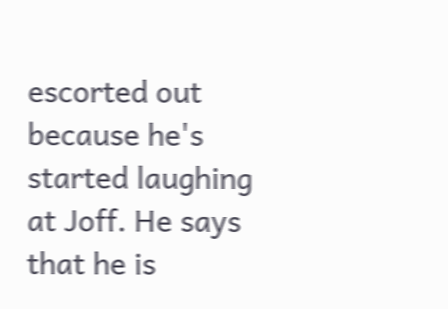escorted out because he's started laughing at Joff. He says that he is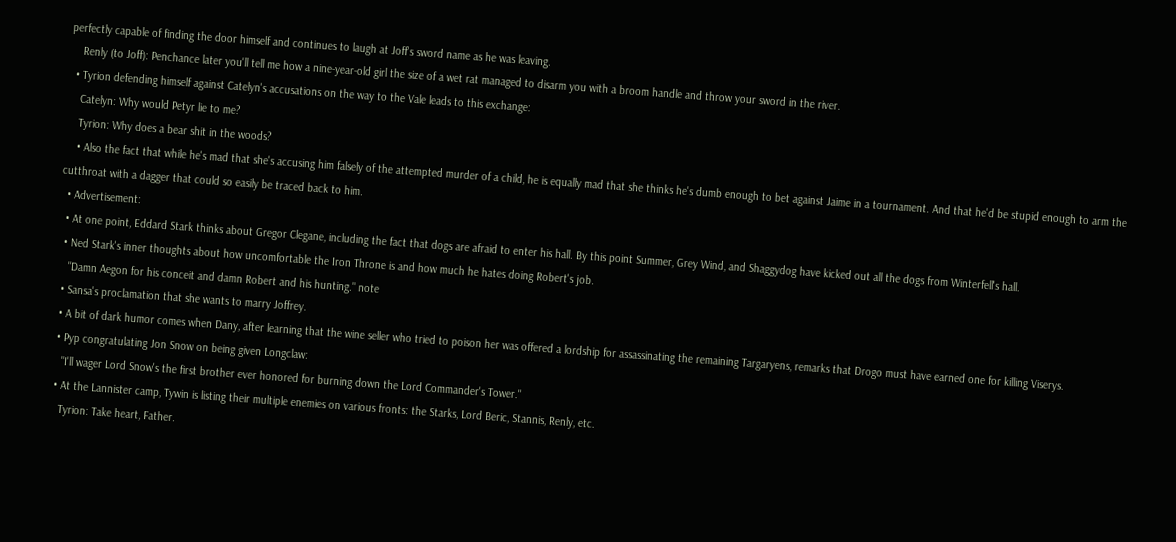perfectly capable of finding the door himself and continues to laugh at Joff's sword name as he was leaving.
    Renly (to Joff): Penchance later you'll tell me how a nine-year-old girl the size of a wet rat managed to disarm you with a broom handle and throw your sword in the river.
  • Tyrion defending himself against Catelyn's accusations on the way to the Vale leads to this exchange:
    Catelyn: Why would Petyr lie to me?
    Tyrion: Why does a bear shit in the woods?
    • Also the fact that while he's mad that she's accusing him falsely of the attempted murder of a child, he is equally mad that she thinks he's dumb enough to bet against Jaime in a tournament. And that he'd be stupid enough to arm the cutthroat with a dagger that could so easily be traced back to him.
  • Advertisement:
  • At one point, Eddard Stark thinks about Gregor Clegane, including the fact that dogs are afraid to enter his hall. By this point Summer, Grey Wind, and Shaggydog have kicked out all the dogs from Winterfell's hall.
  • Ned Stark's inner thoughts about how uncomfortable the Iron Throne is and how much he hates doing Robert's job.
    "Damn Aegon for his conceit and damn Robert and his hunting." note
  • Sansa's proclamation that she wants to marry Joffrey.
  • A bit of dark humor comes when Dany, after learning that the wine seller who tried to poison her was offered a lordship for assassinating the remaining Targaryens, remarks that Drogo must have earned one for killing Viserys.
  • Pyp congratulating Jon Snow on being given Longclaw:
    "I'll wager Lord Snow's the first brother ever honored for burning down the Lord Commander's Tower."
  • At the Lannister camp, Tywin is listing their multiple enemies on various fronts: the Starks, Lord Beric, Stannis, Renly, etc.
    Tyrion: Take heart, Father.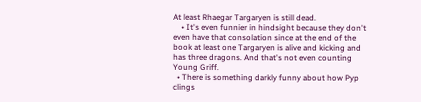At least Rhaegar Targaryen is still dead.
    • It's even funnier in hindsight because they don't even have that consolation since at the end of the book at least one Targaryen is alive and kicking and has three dragons. And that's not even counting Young Griff.
  • There is something darkly funny about how Pyp clings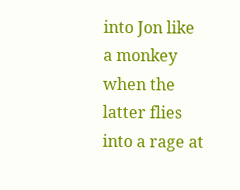into Jon like a monkey when the latter flies into a rage at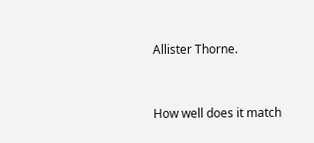Allister Thorne.


How well does it match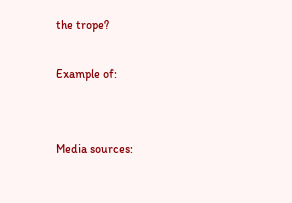the trope?

Example of:


Media sources: